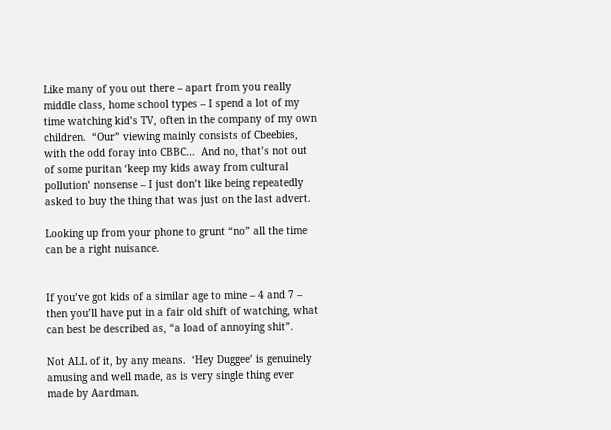Like many of you out there – apart from you really middle class, home school types – I spend a lot of my time watching kid’s TV, often in the company of my own children.  “Our” viewing mainly consists of Cbeebies, with the odd foray into CBBC…  And no, that’s not out of some puritan ‘keep my kids away from cultural pollution’ nonsense – I just don’t like being repeatedly asked to buy the thing that was just on the last advert.

Looking up from your phone to grunt “no” all the time can be a right nuisance.


If you’ve got kids of a similar age to mine – 4 and 7 – then you’ll have put in a fair old shift of watching, what can best be described as, “a load of annoying shit”.

Not ALL of it, by any means.  ‘Hey Duggee’ is genuinely amusing and well made, as is very single thing ever made by Aardman.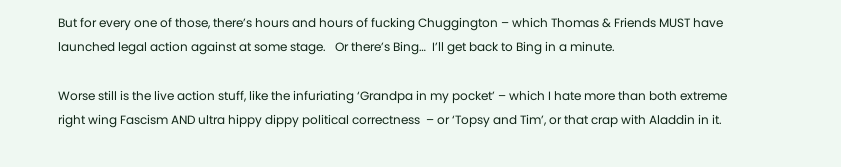But for every one of those, there’s hours and hours of fucking Chuggington – which Thomas & Friends MUST have launched legal action against at some stage.   Or there’s Bing…  I’ll get back to Bing in a minute.

Worse still is the live action stuff, like the infuriating ‘Grandpa in my pocket’ – which I hate more than both extreme right wing Fascism AND ultra hippy dippy political correctness  – or ‘Topsy and Tim’, or that crap with Aladdin in it.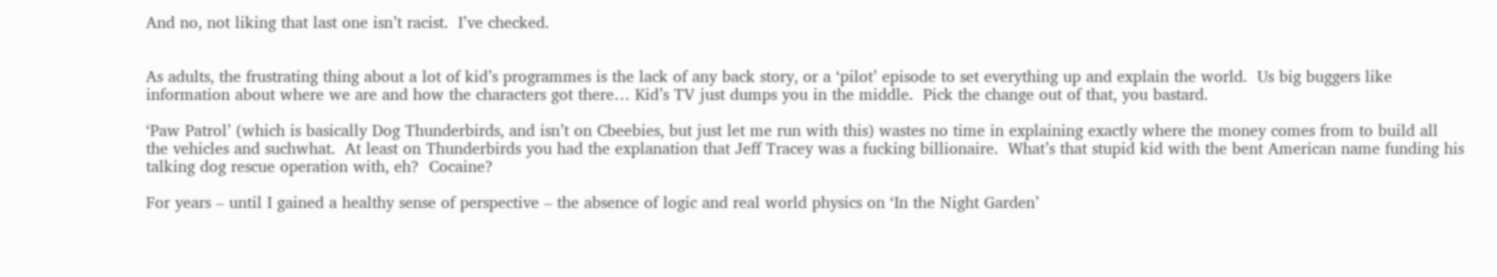And no, not liking that last one isn’t racist.  I’ve checked.


As adults, the frustrating thing about a lot of kid’s programmes is the lack of any back story, or a ‘pilot’ episode to set everything up and explain the world.  Us big buggers like information about where we are and how the characters got there… Kid’s TV just dumps you in the middle.  Pick the change out of that, you bastard.

‘Paw Patrol’ (which is basically Dog Thunderbirds, and isn’t on Cbeebies, but just let me run with this) wastes no time in explaining exactly where the money comes from to build all the vehicles and suchwhat.  At least on Thunderbirds you had the explanation that Jeff Tracey was a fucking billionaire.  What’s that stupid kid with the bent American name funding his talking dog rescue operation with, eh?  Cocaine?

For years – until I gained a healthy sense of perspective – the absence of logic and real world physics on ‘In the Night Garden’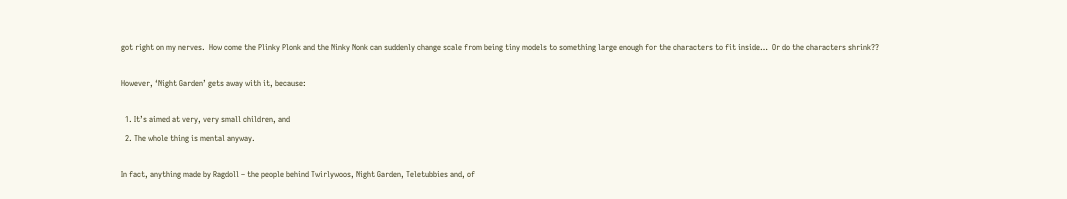got right on my nerves.  How come the Plinky Plonk and the Ninky Nonk can suddenly change scale from being tiny models to something large enough for the characters to fit inside…  Or do the characters shrink??

However, ‘Night Garden’ gets away with it, because:

  1. It’s aimed at very, very small children, and
  2. The whole thing is mental anyway.

In fact, anything made by Ragdoll – the people behind Twirlywoos, Night Garden, Teletubbies and, of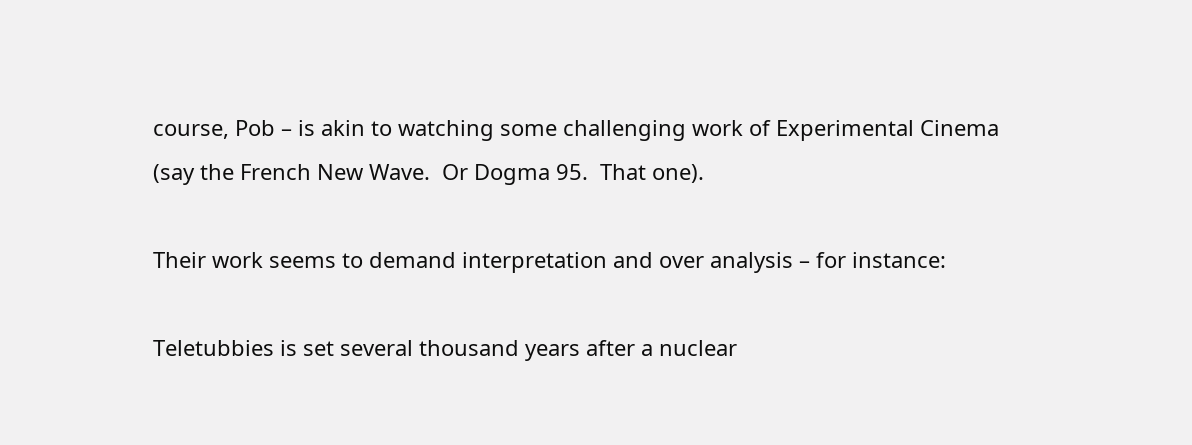course, Pob – is akin to watching some challenging work of Experimental Cinema (say the French New Wave.  Or Dogma 95.  That one).

Their work seems to demand interpretation and over analysis – for instance:

Teletubbies is set several thousand years after a nuclear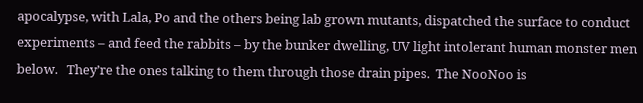apocalypse, with Lala, Po and the others being lab grown mutants, dispatched the surface to conduct experiments – and feed the rabbits – by the bunker dwelling, UV light intolerant human monster men below.   They’re the ones talking to them through those drain pipes.  The NooNoo is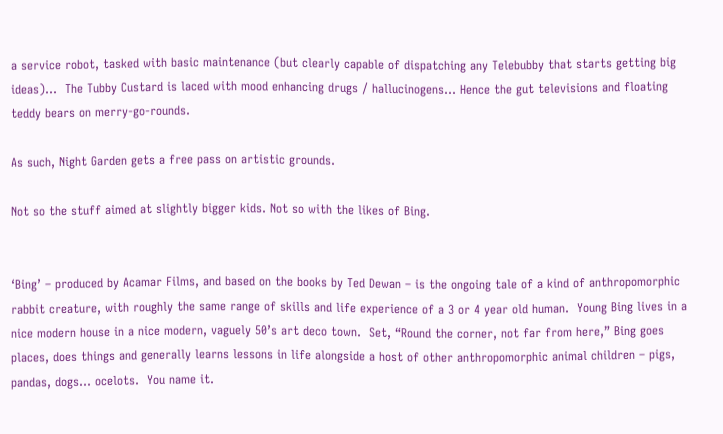a service robot, tasked with basic maintenance (but clearly capable of dispatching any Telebubby that starts getting big ideas)…  The Tubby Custard is laced with mood enhancing drugs / hallucinogens… Hence the gut televisions and floating teddy bears on merry-go-rounds.

As such, Night Garden gets a free pass on artistic grounds.

Not so the stuff aimed at slightly bigger kids. Not so with the likes of Bing.


‘Bing’ – produced by Acamar Films, and based on the books by Ted Dewan – is the ongoing tale of a kind of anthropomorphic rabbit creature, with roughly the same range of skills and life experience of a 3 or 4 year old human.  Young Bing lives in a nice modern house in a nice modern, vaguely 50’s art deco town.  Set, “Round the corner, not far from here,” Bing goes places, does things and generally learns lessons in life alongside a host of other anthropomorphic animal children – pigs, pandas, dogs… ocelots.  You name it.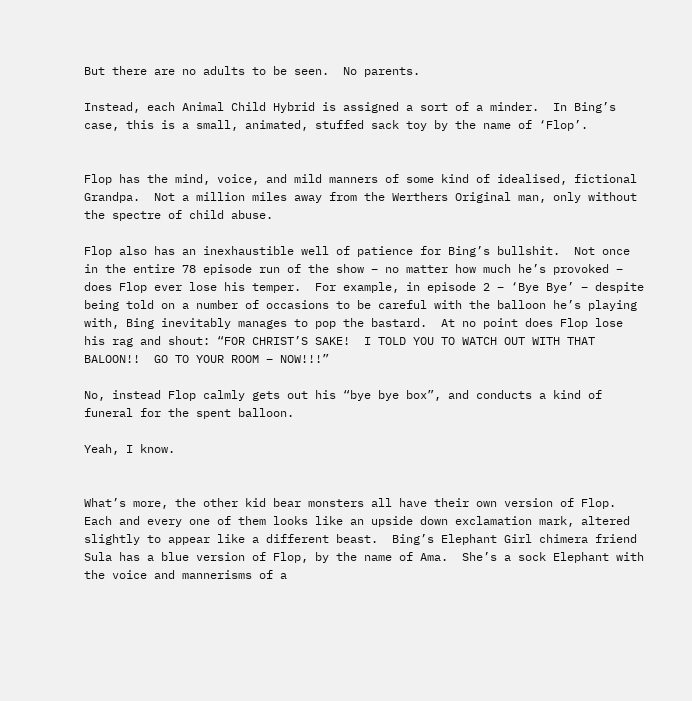But there are no adults to be seen.  No parents.

Instead, each Animal Child Hybrid is assigned a sort of a minder.  In Bing’s case, this is a small, animated, stuffed sack toy by the name of ‘Flop’.


Flop has the mind, voice, and mild manners of some kind of idealised, fictional Grandpa.  Not a million miles away from the Werthers Original man, only without the spectre of child abuse.

Flop also has an inexhaustible well of patience for Bing’s bullshit.  Not once in the entire 78 episode run of the show – no matter how much he’s provoked – does Flop ever lose his temper.  For example, in episode 2 – ‘Bye Bye’ – despite being told on a number of occasions to be careful with the balloon he’s playing with, Bing inevitably manages to pop the bastard.  At no point does Flop lose his rag and shout: “FOR CHRIST’S SAKE!  I TOLD YOU TO WATCH OUT WITH THAT BALOON!!  GO TO YOUR ROOM – NOW!!!”

No, instead Flop calmly gets out his “bye bye box”, and conducts a kind of funeral for the spent balloon.

Yeah, I know.


What’s more, the other kid bear monsters all have their own version of Flop.  Each and every one of them looks like an upside down exclamation mark, altered slightly to appear like a different beast.  Bing’s Elephant Girl chimera friend Sula has a blue version of Flop, by the name of Ama.  She’s a sock Elephant with the voice and mannerisms of a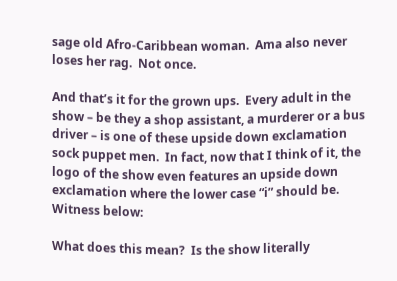sage old Afro-Caribbean woman.  Ama also never loses her rag.  Not once.

And that’s it for the grown ups.  Every adult in the show – be they a shop assistant, a murderer or a bus driver – is one of these upside down exclamation sock puppet men.  In fact, now that I think of it, the logo of the show even features an upside down exclamation where the lower case “i” should be.  Witness below:

What does this mean?  Is the show literally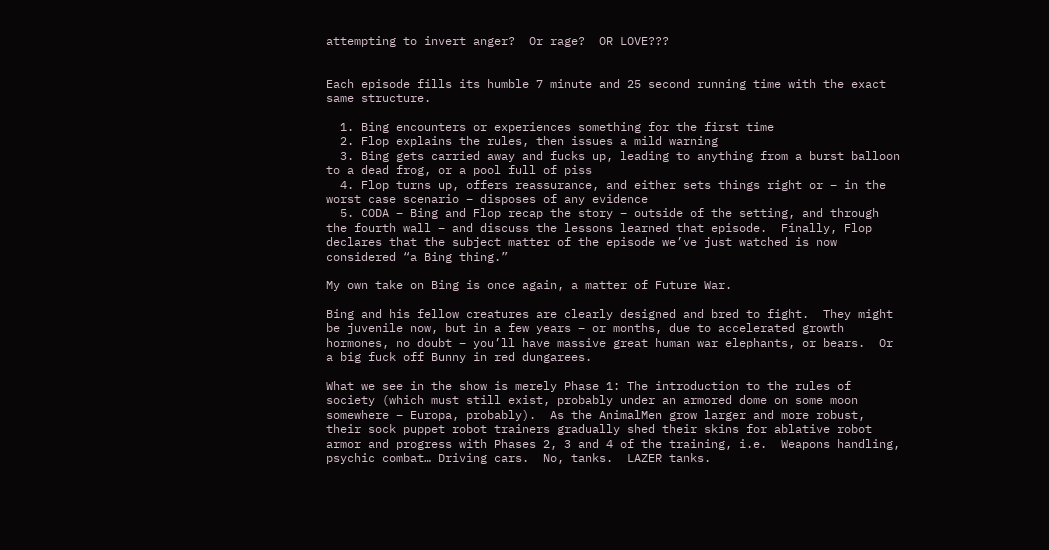attempting to invert anger?  Or rage?  OR LOVE???


Each episode fills its humble 7 minute and 25 second running time with the exact same structure.

  1. Bing encounters or experiences something for the first time
  2. Flop explains the rules, then issues a mild warning
  3. Bing gets carried away and fucks up, leading to anything from a burst balloon to a dead frog, or a pool full of piss
  4. Flop turns up, offers reassurance, and either sets things right or – in the worst case scenario – disposes of any evidence
  5. CODA – Bing and Flop recap the story – outside of the setting, and through the fourth wall – and discuss the lessons learned that episode.  Finally, Flop declares that the subject matter of the episode we’ve just watched is now considered “a Bing thing.”

My own take on Bing is once again, a matter of Future War.

Bing and his fellow creatures are clearly designed and bred to fight.  They might be juvenile now, but in a few years – or months, due to accelerated growth hormones, no doubt – you’ll have massive great human war elephants, or bears.  Or a big fuck off Bunny in red dungarees.

What we see in the show is merely Phase 1: The introduction to the rules of society (which must still exist, probably under an armored dome on some moon somewhere – Europa, probably).  As the AnimalMen grow larger and more robust, their sock puppet robot trainers gradually shed their skins for ablative robot armor and progress with Phases 2, 3 and 4 of the training, i.e.  Weapons handling, psychic combat… Driving cars.  No, tanks.  LAZER tanks.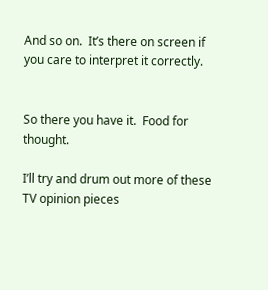And so on.  It’s there on screen if you care to interpret it correctly.


So there you have it.  Food for thought.

I’ll try and drum out more of these TV opinion pieces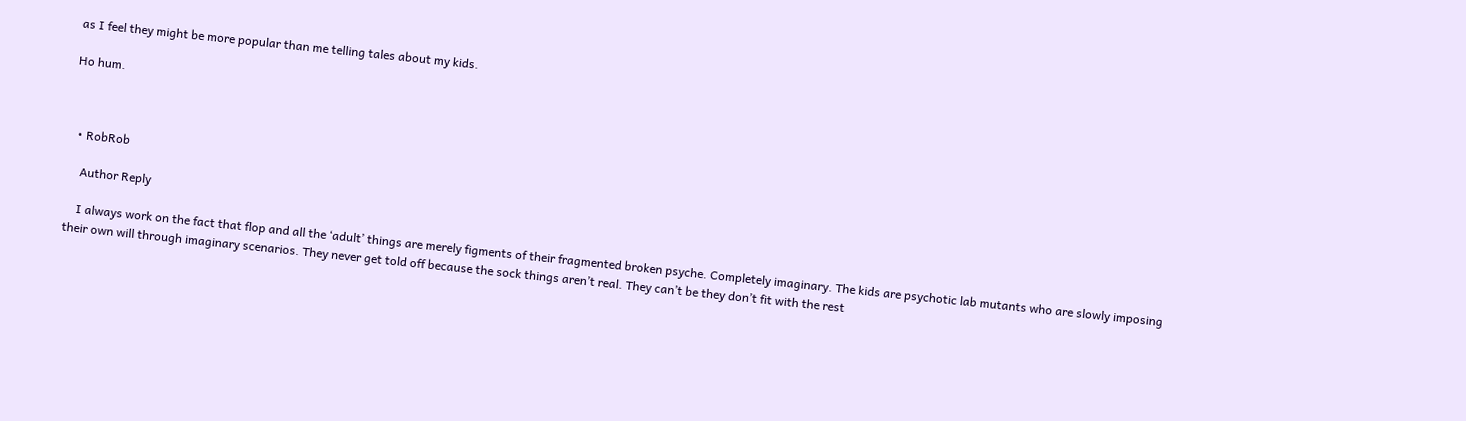as I feel they might be more popular than me telling tales about my kids.

Ho hum.



  • RobRob

    Author Reply

    I always work on the fact that flop and all the ‘adult’ things are merely figments of their fragmented broken psyche. Completely imaginary. The kids are psychotic lab mutants who are slowly imposing their own will through imaginary scenarios. They never get told off because the sock things aren’t real. They can’t be they don’t fit with the rest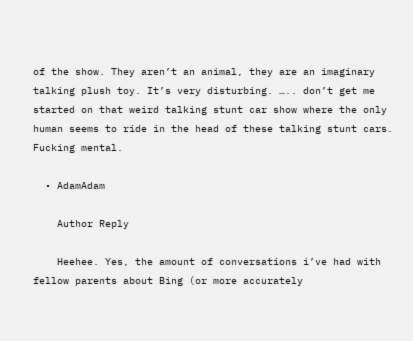of the show. They aren’t an animal, they are an imaginary talking plush toy. It’s very disturbing. ….. don’t get me started on that weird talking stunt car show where the only human seems to ride in the head of these talking stunt cars. Fucking mental.

  • AdamAdam

    Author Reply

    Heehee. Yes, the amount of conversations i’ve had with fellow parents about Bing (or more accurately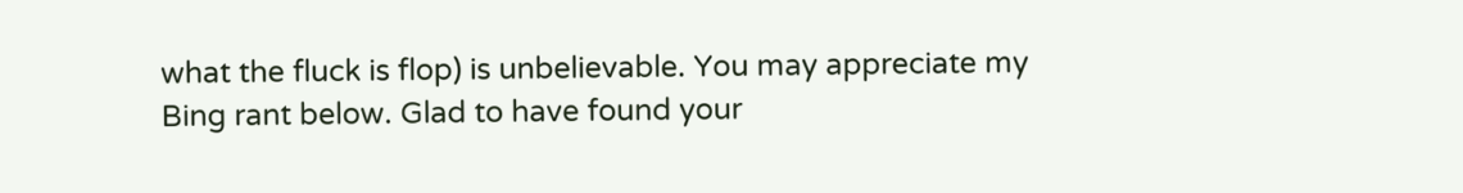what the fluck is flop) is unbelievable. You may appreciate my Bing rant below. Glad to have found your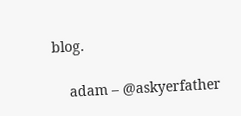blog.

    adam – @askyerfather